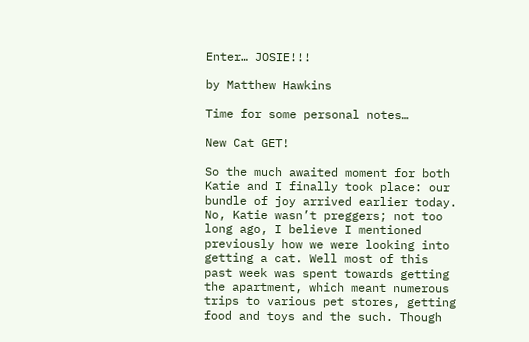Enter… JOSIE!!!

by Matthew Hawkins

Time for some personal notes…

New Cat GET!

So the much awaited moment for both Katie and I finally took place: our bundle of joy arrived earlier today. No, Katie wasn’t preggers; not too long ago, I believe I mentioned previously how we were looking into getting a cat. Well most of this past week was spent towards getting the apartment, which meant numerous trips to various pet stores, getting food and toys and the such. Though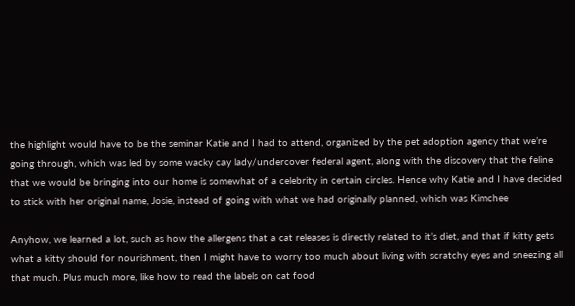the highlight would have to be the seminar Katie and I had to attend, organized by the pet adoption agency that we’re going through, which was led by some wacky cay lady/undercover federal agent, along with the discovery that the feline that we would be bringing into our home is somewhat of a celebrity in certain circles. Hence why Katie and I have decided to stick with her original name, Josie, instead of going with what we had originally planned, which was Kimchee

Anyhow, we learned a lot, such as how the allergens that a cat releases is directly related to it’s diet, and that if kitty gets what a kitty should for nourishment, then I might have to worry too much about living with scratchy eyes and sneezing all that much. Plus much more, like how to read the labels on cat food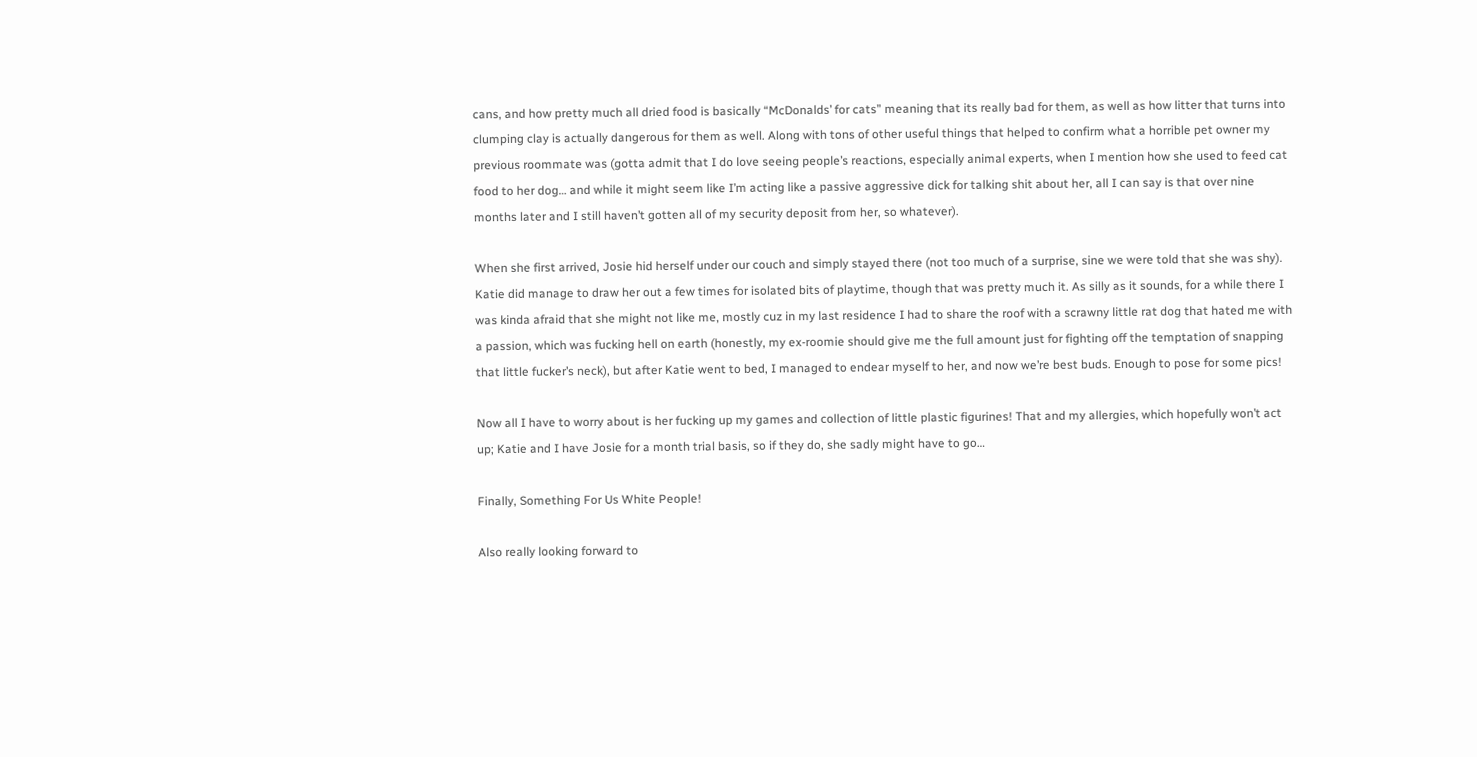cans, and how pretty much all dried food is basically “McDonalds’ for cats” meaning that its really bad for them, as well as how litter that turns into clumping clay is actually dangerous for them as well. Along with tons of other useful things that helped to confirm what a horrible pet owner my previous roommate was (gotta admit that I do love seeing people’s reactions, especially animal experts, when I mention how she used to feed cat food to her dog… and while it might seem like I’m acting like a passive aggressive dick for talking shit about her, all I can say is that over nine months later and I still haven’t gotten all of my security deposit from her, so whatever).

When she first arrived, Josie hid herself under our couch and simply stayed there (not too much of a surprise, sine we were told that she was shy). Katie did manage to draw her out a few times for isolated bits of playtime, though that was pretty much it. As silly as it sounds, for a while there I was kinda afraid that she might not like me, mostly cuz in my last residence I had to share the roof with a scrawny little rat dog that hated me with a passion, which was fucking hell on earth (honestly, my ex-roomie should give me the full amount just for fighting off the temptation of snapping that little fucker’s neck), but after Katie went to bed, I managed to endear myself to her, and now we’re best buds. Enough to pose for some pics!

Now all I have to worry about is her fucking up my games and collection of little plastic figurines! That and my allergies, which hopefully won’t act up; Katie and I have Josie for a month trial basis, so if they do, she sadly might have to go…

Finally, Something For Us White People!

Also really looking forward to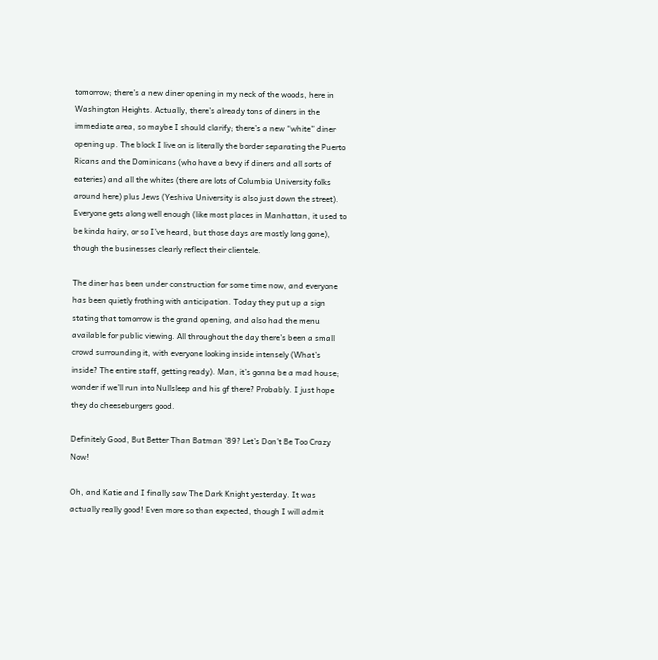tomorrow; there’s a new diner opening in my neck of the woods, here in Washington Heights. Actually, there’s already tons of diners in the immediate area, so maybe I should clarify; there’s a new “white” diner opening up. The block I live on is literally the border separating the Puerto Ricans and the Dominicans (who have a bevy if diners and all sorts of eateries) and all the whites (there are lots of Columbia University folks around here) plus Jews (Yeshiva University is also just down the street). Everyone gets along well enough (like most places in Manhattan, it used to be kinda hairy, or so I’ve heard, but those days are mostly long gone), though the businesses clearly reflect their clientele.

The diner has been under construction for some time now, and everyone has been quietly frothing with anticipation. Today they put up a sign stating that tomorrow is the grand opening, and also had the menu available for public viewing. All throughout the day there’s been a small crowd surrounding it, with everyone looking inside intensely (What’s inside? The entire staff, getting ready). Man, it’s gonna be a mad house; wonder if we’ll run into Nullsleep and his gf there? Probably. I just hope they do cheeseburgers good.

Definitely Good, But Better Than Batman ’89? Let’s Don’t Be Too Crazy Now!

Oh, and Katie and I finally saw The Dark Knight yesterday. It was actually really good! Even more so than expected, though I will admit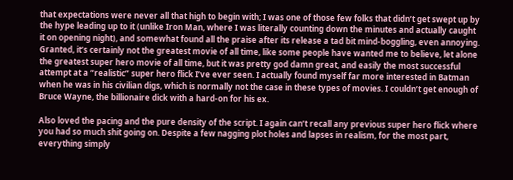that expectations were never all that high to begin with; I was one of those few folks that didn’t get swept up by the hype leading up to it (unlike Iron Man, where I was literally counting down the minutes and actually caught it on opening night), and somewhat found all the praise after its release a tad bit mind-boggling, even annoying. Granted, it’s certainly not the greatest movie of all time, like some people have wanted me to believe, let alone the greatest super hero movie of all time, but it was pretty god damn great, and easily the most successful attempt at a “realistic” super hero flick I’ve ever seen. I actually found myself far more interested in Batman when he was in his civilian digs, which is normally not the case in these types of movies. I couldn’t get enough of Bruce Wayne, the billionaire dick with a hard-on for his ex.

Also loved the pacing and the pure density of the script. I again can’t recall any previous super hero flick where you had so much shit going on. Despite a few nagging plot holes and lapses in realism, for the most part, everything simply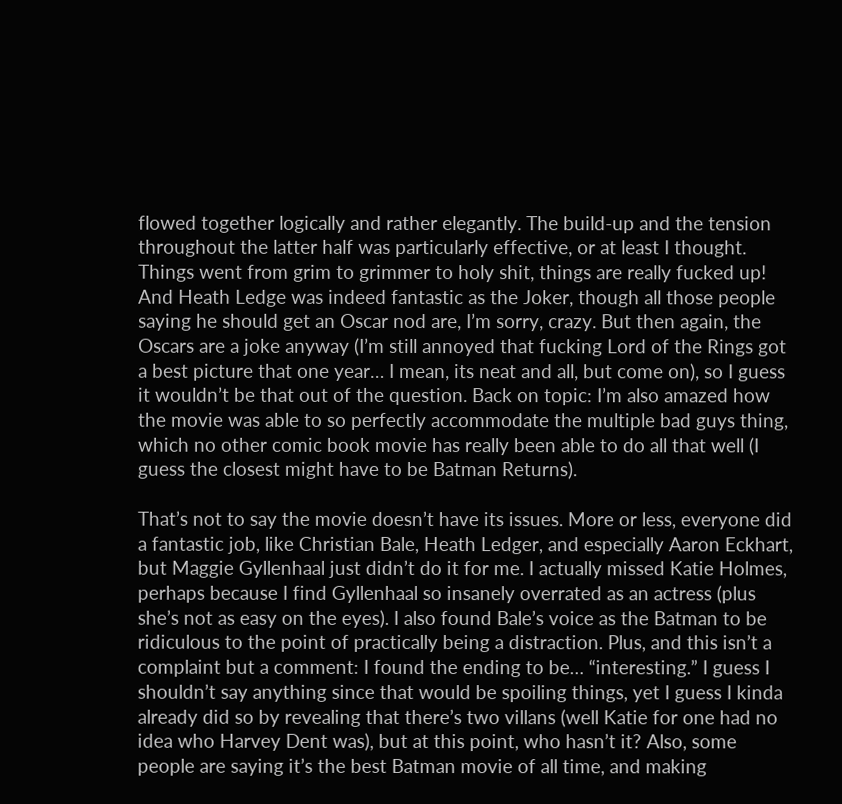flowed together logically and rather elegantly. The build-up and the tension throughout the latter half was particularly effective, or at least I thought. Things went from grim to grimmer to holy shit, things are really fucked up! And Heath Ledge was indeed fantastic as the Joker, though all those people saying he should get an Oscar nod are, I’m sorry, crazy. But then again, the Oscars are a joke anyway (I’m still annoyed that fucking Lord of the Rings got a best picture that one year… I mean, its neat and all, but come on), so I guess it wouldn’t be that out of the question. Back on topic: I’m also amazed how the movie was able to so perfectly accommodate the multiple bad guys thing, which no other comic book movie has really been able to do all that well (I guess the closest might have to be Batman Returns).

That’s not to say the movie doesn’t have its issues. More or less, everyone did a fantastic job, like Christian Bale, Heath Ledger, and especially Aaron Eckhart, but Maggie Gyllenhaal just didn’t do it for me. I actually missed Katie Holmes, perhaps because I find Gyllenhaal so insanely overrated as an actress (plus she’s not as easy on the eyes). I also found Bale’s voice as the Batman to be ridiculous to the point of practically being a distraction. Plus, and this isn’t a complaint but a comment: I found the ending to be… “interesting.” I guess I shouldn’t say anything since that would be spoiling things, yet I guess I kinda already did so by revealing that there’s two villans (well Katie for one had no idea who Harvey Dent was), but at this point, who hasn’t it? Also, some people are saying it’s the best Batman movie of all time, and making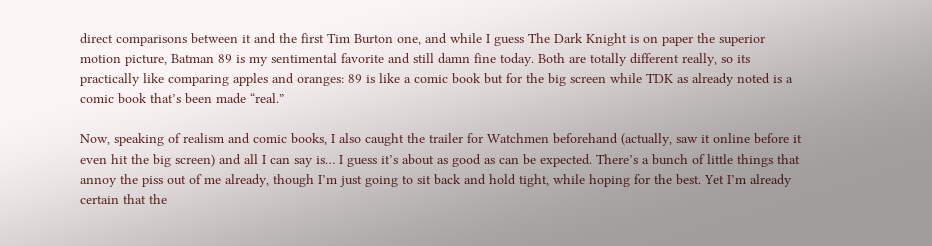direct comparisons between it and the first Tim Burton one, and while I guess The Dark Knight is on paper the superior motion picture, Batman 89 is my sentimental favorite and still damn fine today. Both are totally different really, so its practically like comparing apples and oranges: 89 is like a comic book but for the big screen while TDK as already noted is a comic book that’s been made “real.”

Now, speaking of realism and comic books, I also caught the trailer for Watchmen beforehand (actually, saw it online before it even hit the big screen) and all I can say is… I guess it’s about as good as can be expected. There’s a bunch of little things that annoy the piss out of me already, though I’m just going to sit back and hold tight, while hoping for the best. Yet I’m already certain that the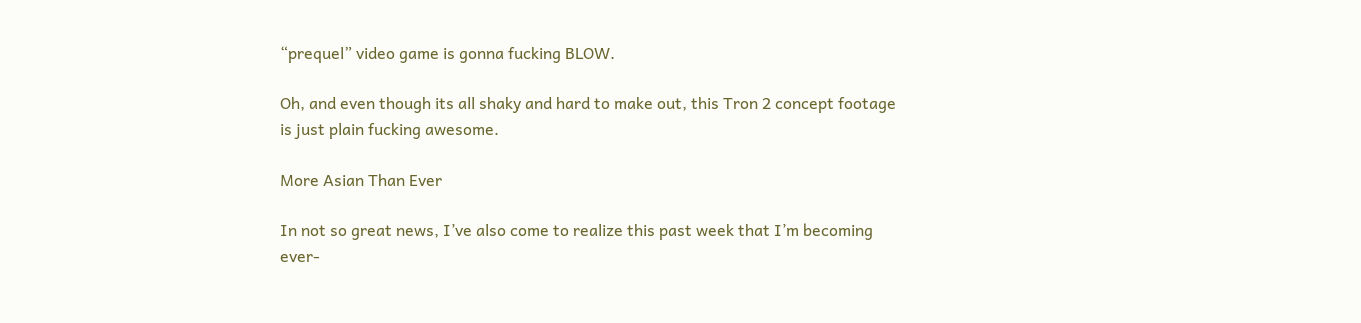“prequel” video game is gonna fucking BLOW.

Oh, and even though its all shaky and hard to make out, this Tron 2 concept footage is just plain fucking awesome.

More Asian Than Ever

In not so great news, I’ve also come to realize this past week that I’m becoming ever-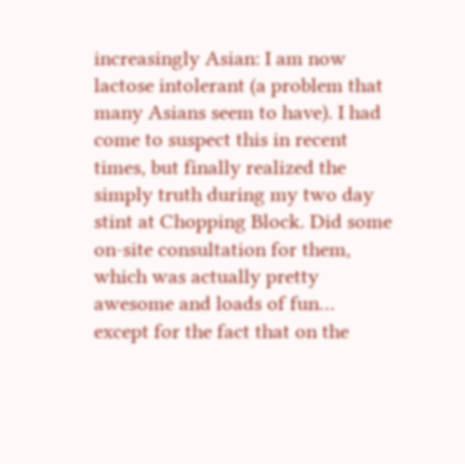increasingly Asian: I am now lactose intolerant (a problem that many Asians seem to have). I had come to suspect this in recent times, but finally realized the simply truth during my two day stint at Chopping Block. Did some on-site consultation for them, which was actually pretty awesome and loads of fun… except for the fact that on the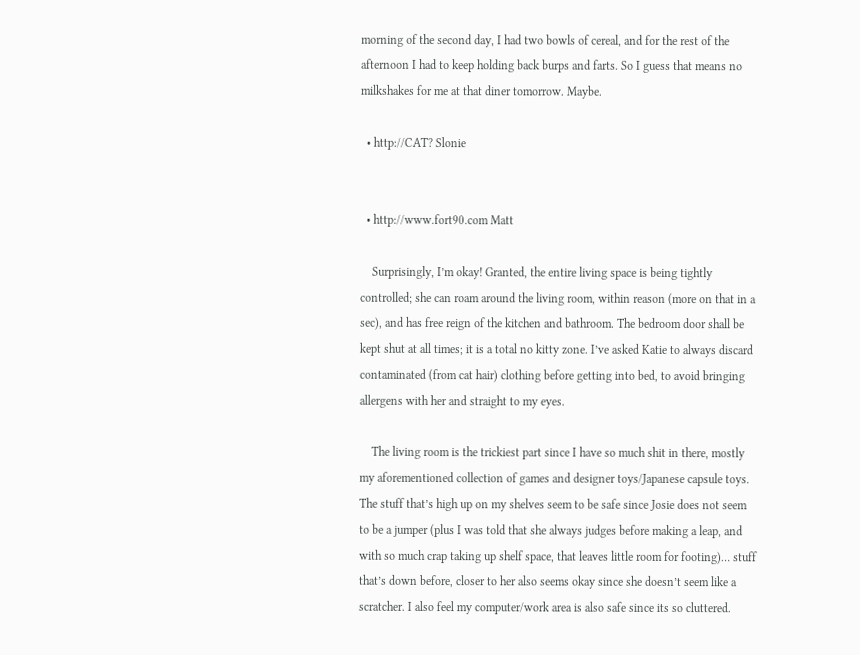morning of the second day, I had two bowls of cereal, and for the rest of the afternoon I had to keep holding back burps and farts. So I guess that means no milkshakes for me at that diner tomorrow. Maybe.

  • http://CAT? Slonie


  • http://www.fort90.com Matt

    Surprisingly, I’m okay! Granted, the entire living space is being tightly controlled; she can roam around the living room, within reason (more on that in a sec), and has free reign of the kitchen and bathroom. The bedroom door shall be kept shut at all times; it is a total no kitty zone. I’ve asked Katie to always discard contaminated (from cat hair) clothing before getting into bed, to avoid bringing allergens with her and straight to my eyes.

    The living room is the trickiest part since I have so much shit in there, mostly my aforementioned collection of games and designer toys/Japanese capsule toys. The stuff that’s high up on my shelves seem to be safe since Josie does not seem to be a jumper (plus I was told that she always judges before making a leap, and with so much crap taking up shelf space, that leaves little room for footing)… stuff that’s down before, closer to her also seems okay since she doesn’t seem like a scratcher. I also feel my computer/work area is also safe since its so cluttered.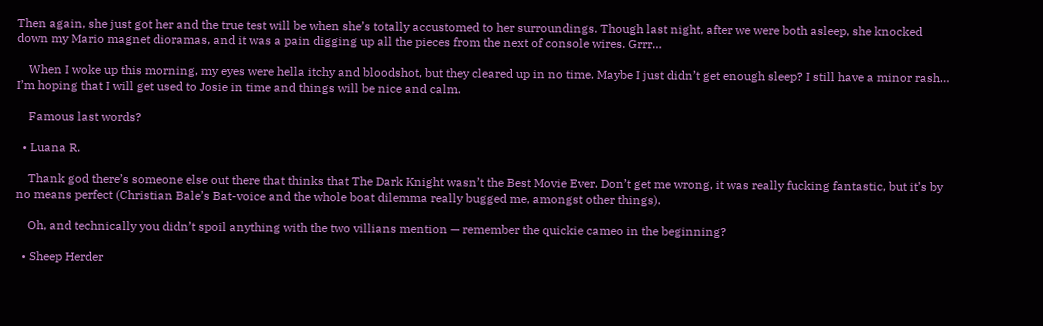Then again, she just got her and the true test will be when she’s totally accustomed to her surroundings. Though last night, after we were both asleep, she knocked down my Mario magnet dioramas, and it was a pain digging up all the pieces from the next of console wires. Grrr…

    When I woke up this morning, my eyes were hella itchy and bloodshot, but they cleared up in no time. Maybe I just didn’t get enough sleep? I still have a minor rash… I’m hoping that I will get used to Josie in time and things will be nice and calm.

    Famous last words?

  • Luana R.

    Thank god there’s someone else out there that thinks that The Dark Knight wasn’t the Best Movie Ever. Don’t get me wrong, it was really fucking fantastic, but it’s by no means perfect (Christian Bale’s Bat-voice and the whole boat dilemma really bugged me, amongst other things).

    Oh, and technically you didn’t spoil anything with the two villians mention — remember the quickie cameo in the beginning?

  • Sheep Herder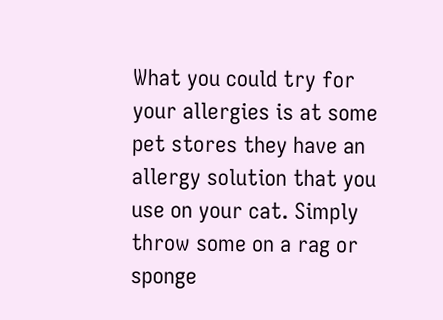What you could try for your allergies is at some pet stores they have an allergy solution that you use on your cat. Simply throw some on a rag or sponge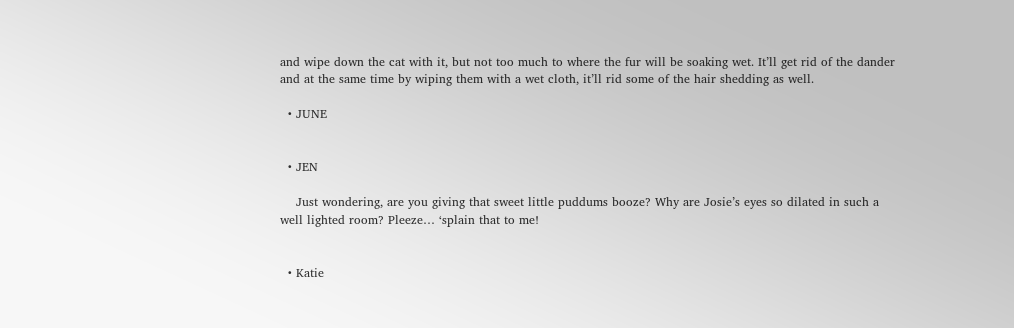and wipe down the cat with it, but not too much to where the fur will be soaking wet. It’ll get rid of the dander and at the same time by wiping them with a wet cloth, it’ll rid some of the hair shedding as well.

  • JUNE


  • JEN

    Just wondering, are you giving that sweet little puddums booze? Why are Josie’s eyes so dilated in such a well lighted room? Pleeze… ‘splain that to me!


  • Katie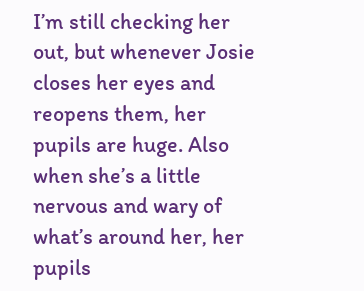I’m still checking her out, but whenever Josie closes her eyes and reopens them, her pupils are huge. Also when she’s a little nervous and wary of what’s around her, her pupils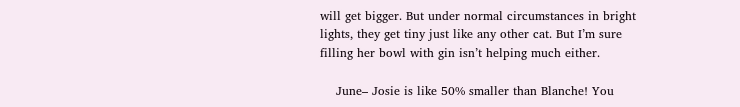will get bigger. But under normal circumstances in bright lights, they get tiny just like any other cat. But I’m sure filling her bowl with gin isn’t helping much either.

    June– Josie is like 50% smaller than Blanche! You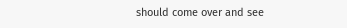should come over and see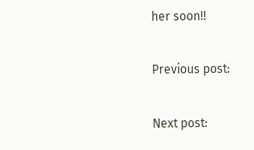her soon!!

Previous post:

Next post: